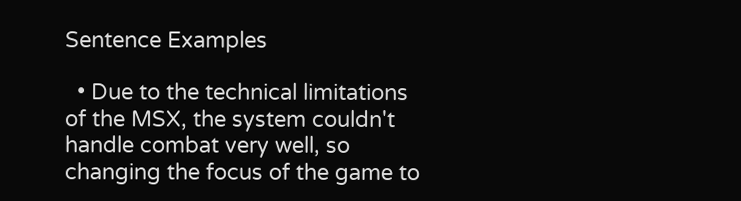Sentence Examples

  • Due to the technical limitations of the MSX, the system couldn't handle combat very well, so changing the focus of the game to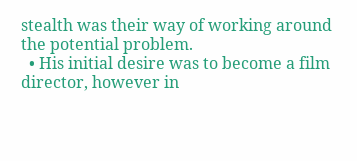stealth was their way of working around the potential problem.
  • His initial desire was to become a film director, however in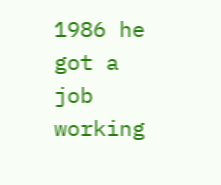1986 he got a job working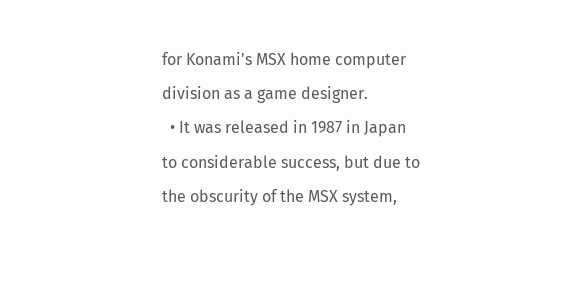for Konami's MSX home computer division as a game designer.
  • It was released in 1987 in Japan to considerable success, but due to the obscurity of the MSX system,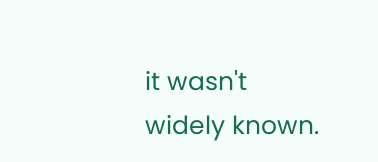it wasn't widely known.